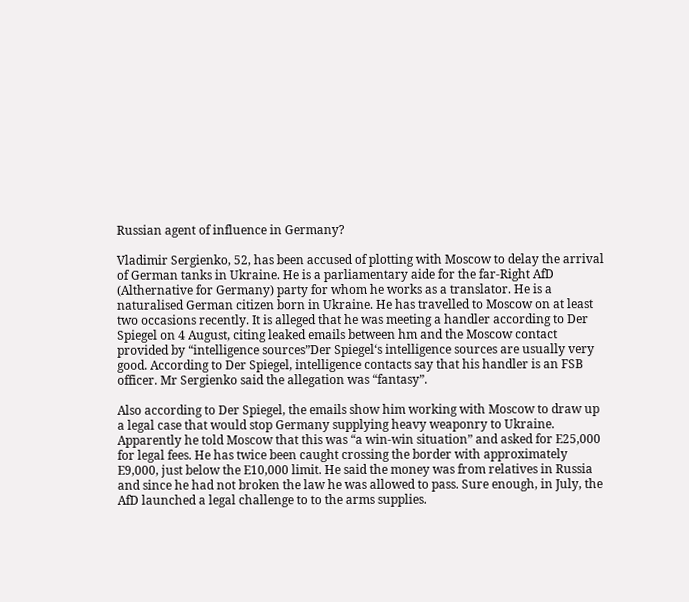Russian agent of influence in Germany?

Vladimir Sergienko, 52, has been accused of plotting with Moscow to delay the arrival of German tanks in Ukraine. He is a parliamentary aide for the far-Right AfD (Althernative for Germany) party for whom he works as a translator. He is a naturalised German citizen born in Ukraine. He has travelled to Moscow on at least two occasions recently. It is alleged that he was meeting a handler according to Der Spiegel on 4 August, citing leaked emails between hm and the Moscow contact provided by “intelligence sources”Der Spiegel‘s intelligence sources are usually very good. According to Der Spiegel, intelligence contacts say that his handler is an FSB officer. Mr Sergienko said the allegation was “fantasy”.

Also according to Der Spiegel, the emails show him working with Moscow to draw up a legal case that would stop Germany supplying heavy weaponry to Ukraine. Apparently he told Moscow that this was “a win-win situation” and asked for E25,000 for legal fees. He has twice been caught crossing the border with approximately E9,000, just below the E10,000 limit. He said the money was from relatives in Russia and since he had not broken the law he was allowed to pass. Sure enough, in July, the AfD launched a legal challenge to to the arms supplies.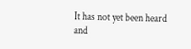It has not yet been heard and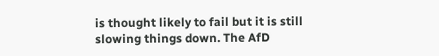is thought likely to fail but it is still slowing things down. The AfD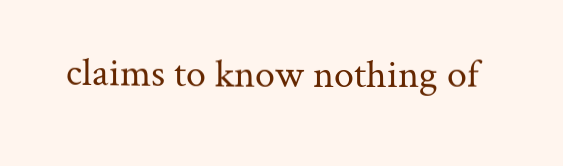claims to know nothing of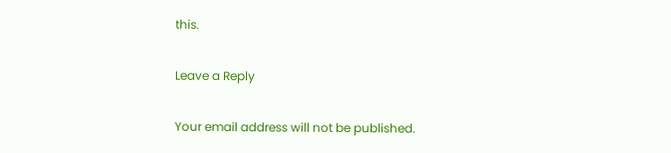this.

Leave a Reply

Your email address will not be published.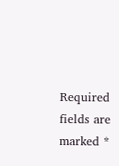Required fields are marked *